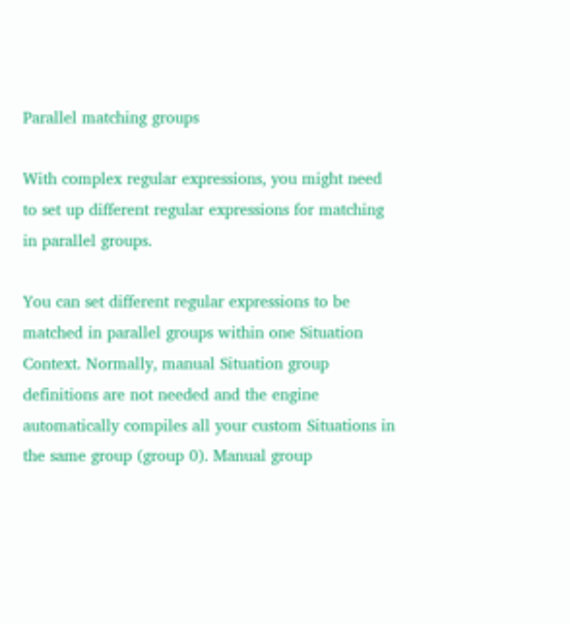Parallel matching groups

With complex regular expressions, you might need to set up different regular expressions for matching in parallel groups.

You can set different regular expressions to be matched in parallel groups within one Situation Context. Normally, manual Situation group definitions are not needed and the engine automatically compiles all your custom Situations in the same group (group 0). Manual group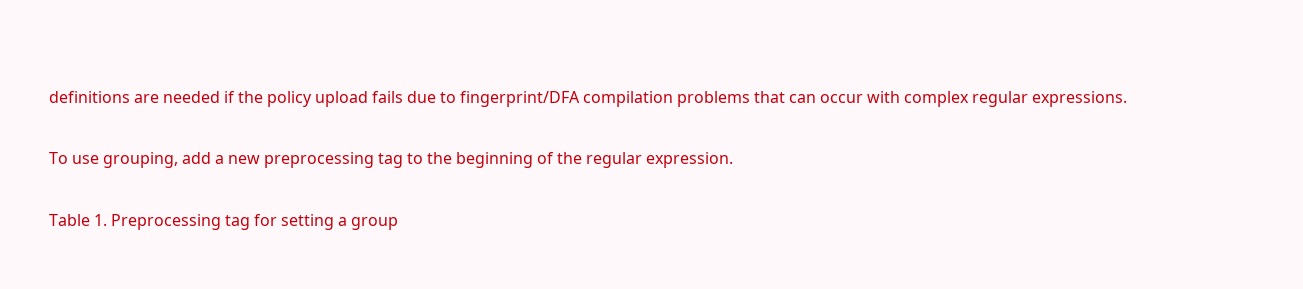definitions are needed if the policy upload fails due to fingerprint/DFA compilation problems that can occur with complex regular expressions.

To use grouping, add a new preprocessing tag to the beginning of the regular expression.

Table 1. Preprocessing tag for setting a group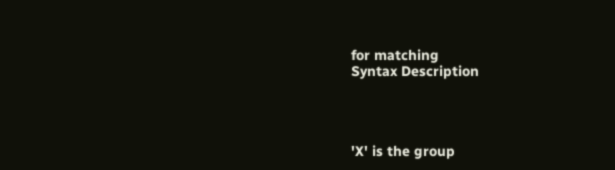for matching
Syntax Description




'X' is the group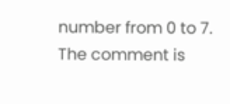number from 0 to 7. The comment is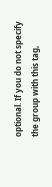optional. If you do not specify the group with this tag,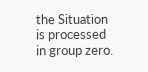the Situation is processed in group zero.